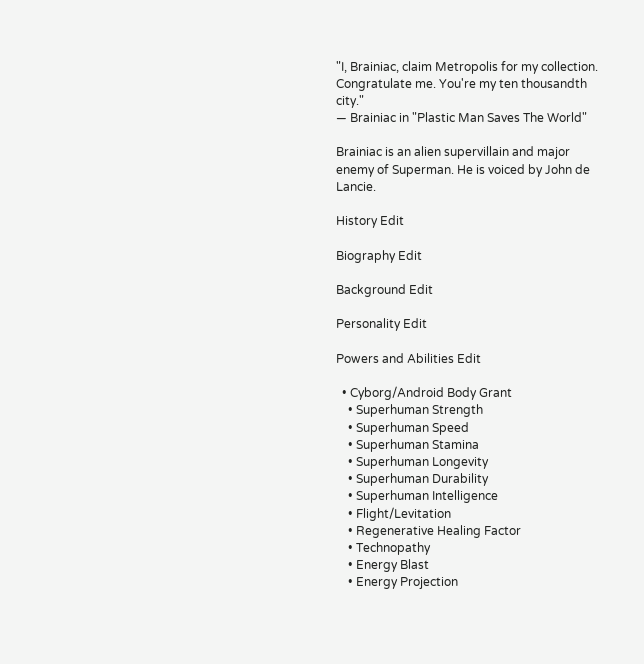"I, Brainiac, claim Metropolis for my collection. Congratulate me. You're my ten thousandth city."
— Brainiac in "Plastic Man Saves The World"

Brainiac is an alien supervillain and major enemy of Superman. He is voiced by John de Lancie.

History Edit

Biography Edit

Background Edit

Personality Edit

Powers and Abilities Edit

  • Cyborg/Android Body Grant
    • Superhuman Strength
    • Superhuman Speed
    • Superhuman Stamina
    • Superhuman Longevity
    • Superhuman Durability
    • Superhuman Intelligence
    • Flight/Levitation
    • Regenerative Healing Factor
    • Technopathy
    • Energy Blast
    • Energy Projection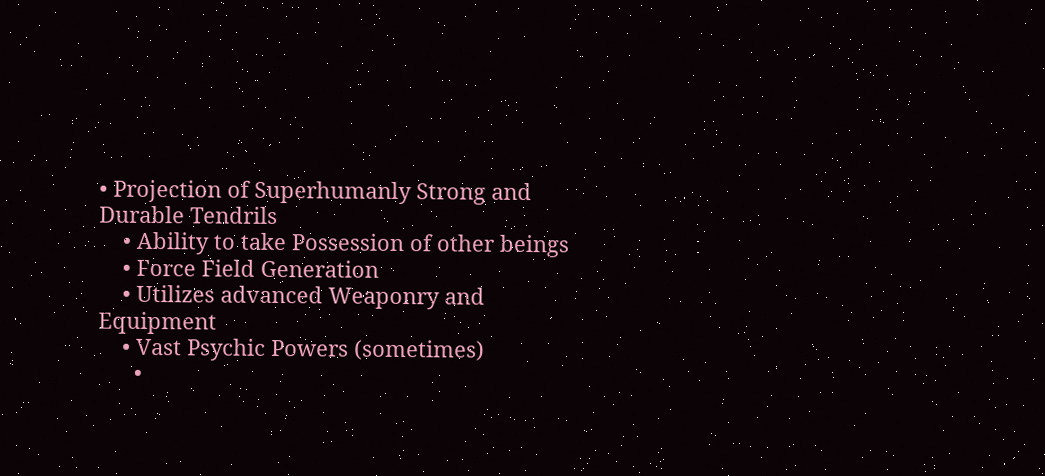• Projection of Superhumanly Strong and Durable Tendrils
    • Ability to take Possession of other beings
    • Force Field Generation
    • Utilizes advanced Weaponry and Equipment
    • Vast Psychic Powers (sometimes)
      •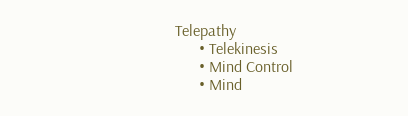Telepathy
      • Telekinesis
      • Mind Control
      • Mind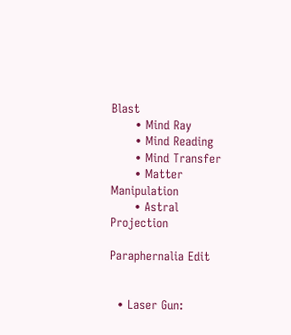Blast
      • Mind Ray
      • Mind Reading
      • Mind Transfer
      • Matter Manipulation
      • Astral Projection

Paraphernalia Edit


  • Laser Gun: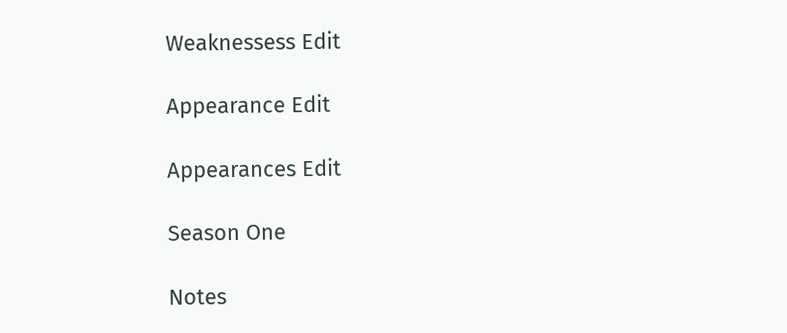Weaknessess Edit

Appearance Edit

Appearances Edit

Season One

Notes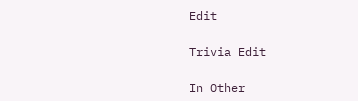Edit

Trivia Edit

In Other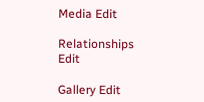Media Edit

Relationships Edit

Gallery Edit